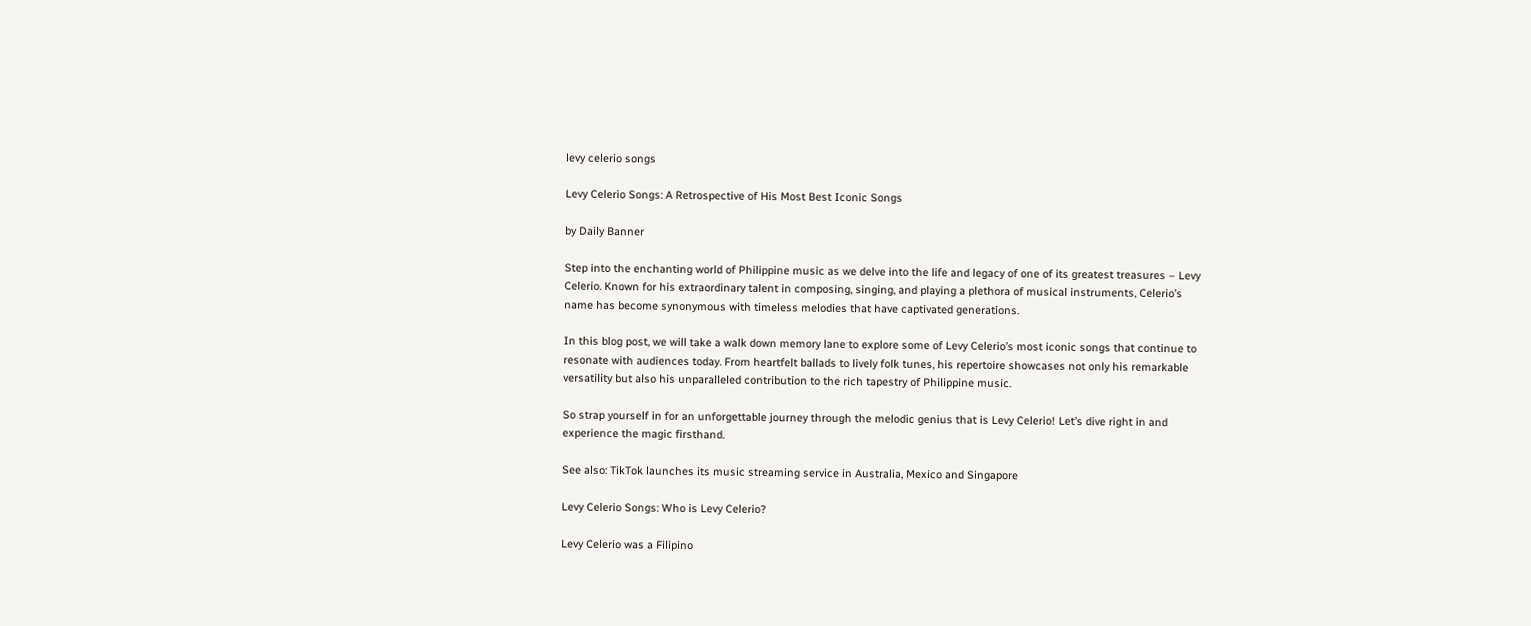levy celerio songs

Levy Celerio Songs: A Retrospective of His Most Best Iconic Songs

by Daily Banner

Step into the enchanting world of Philippine music as we delve into the life and legacy of one of its greatest treasures – Levy Celerio. Known for his extraordinary talent in composing, singing, and playing a plethora of musical instruments, Celerio’s name has become synonymous with timeless melodies that have captivated generations.

In this blog post, we will take a walk down memory lane to explore some of Levy Celerio’s most iconic songs that continue to resonate with audiences today. From heartfelt ballads to lively folk tunes, his repertoire showcases not only his remarkable versatility but also his unparalleled contribution to the rich tapestry of Philippine music.

So strap yourself in for an unforgettable journey through the melodic genius that is Levy Celerio! Let’s dive right in and experience the magic firsthand.

See also: TikTok launches its music streaming service in Australia, Mexico and Singapore

Levy Celerio Songs: Who is Levy Celerio?

Levy Celerio was a Filipino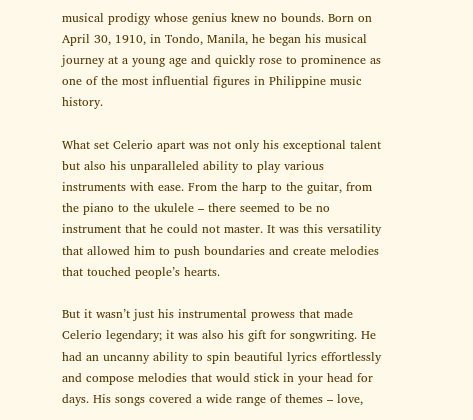musical prodigy whose genius knew no bounds. Born on April 30, 1910, in Tondo, Manila, he began his musical journey at a young age and quickly rose to prominence as one of the most influential figures in Philippine music history.

What set Celerio apart was not only his exceptional talent but also his unparalleled ability to play various instruments with ease. From the harp to the guitar, from the piano to the ukulele – there seemed to be no instrument that he could not master. It was this versatility that allowed him to push boundaries and create melodies that touched people’s hearts.

But it wasn’t just his instrumental prowess that made Celerio legendary; it was also his gift for songwriting. He had an uncanny ability to spin beautiful lyrics effortlessly and compose melodies that would stick in your head for days. His songs covered a wide range of themes – love,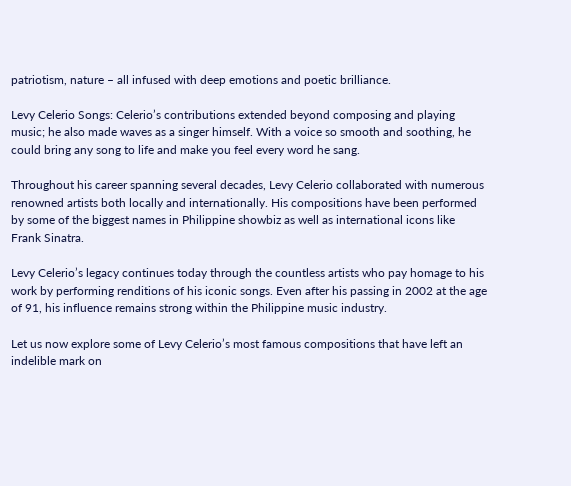patriotism, nature – all infused with deep emotions and poetic brilliance.

Levy Celerio Songs: Celerio’s contributions extended beyond composing and playing music; he also made waves as a singer himself. With a voice so smooth and soothing, he could bring any song to life and make you feel every word he sang.

Throughout his career spanning several decades, Levy Celerio collaborated with numerous renowned artists both locally and internationally. His compositions have been performed by some of the biggest names in Philippine showbiz as well as international icons like Frank Sinatra.

Levy Celerio’s legacy continues today through the countless artists who pay homage to his work by performing renditions of his iconic songs. Even after his passing in 2002 at the age of 91, his influence remains strong within the Philippine music industry.

Let us now explore some of Levy Celerio’s most famous compositions that have left an indelible mark on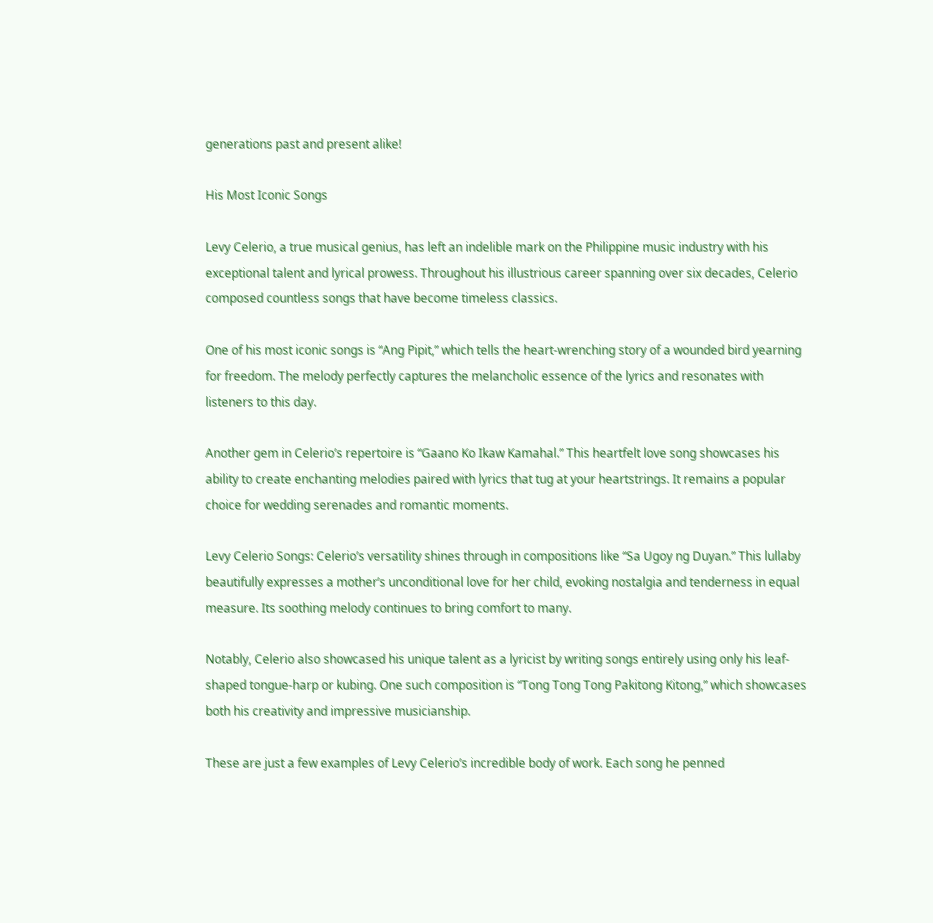generations past and present alike!

His Most Iconic Songs

Levy Celerio, a true musical genius, has left an indelible mark on the Philippine music industry with his exceptional talent and lyrical prowess. Throughout his illustrious career spanning over six decades, Celerio composed countless songs that have become timeless classics.

One of his most iconic songs is “Ang Pipit,” which tells the heart-wrenching story of a wounded bird yearning for freedom. The melody perfectly captures the melancholic essence of the lyrics and resonates with listeners to this day.

Another gem in Celerio’s repertoire is “Gaano Ko Ikaw Kamahal.” This heartfelt love song showcases his ability to create enchanting melodies paired with lyrics that tug at your heartstrings. It remains a popular choice for wedding serenades and romantic moments.

Levy Celerio Songs: Celerio’s versatility shines through in compositions like “Sa Ugoy ng Duyan.” This lullaby beautifully expresses a mother’s unconditional love for her child, evoking nostalgia and tenderness in equal measure. Its soothing melody continues to bring comfort to many.

Notably, Celerio also showcased his unique talent as a lyricist by writing songs entirely using only his leaf-shaped tongue-harp or kubing. One such composition is “Tong Tong Tong Pakitong Kitong,” which showcases both his creativity and impressive musicianship.

These are just a few examples of Levy Celerio’s incredible body of work. Each song he penned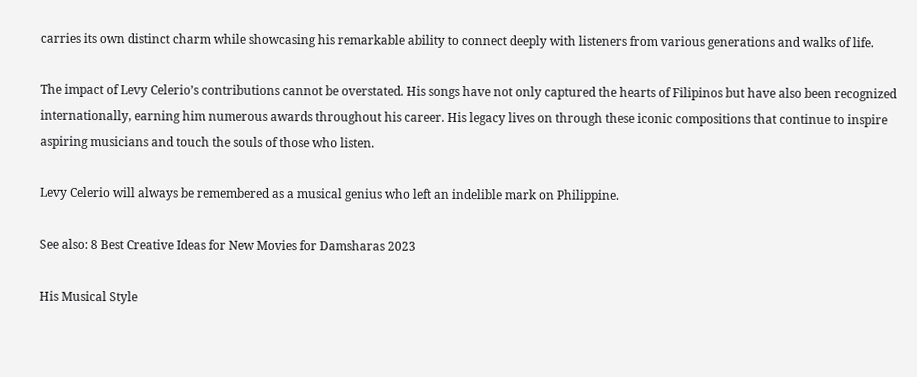carries its own distinct charm while showcasing his remarkable ability to connect deeply with listeners from various generations and walks of life.

The impact of Levy Celerio’s contributions cannot be overstated. His songs have not only captured the hearts of Filipinos but have also been recognized internationally, earning him numerous awards throughout his career. His legacy lives on through these iconic compositions that continue to inspire aspiring musicians and touch the souls of those who listen.

Levy Celerio will always be remembered as a musical genius who left an indelible mark on Philippine.

See also: 8 Best Creative Ideas for New Movies for Damsharas 2023

His Musical Style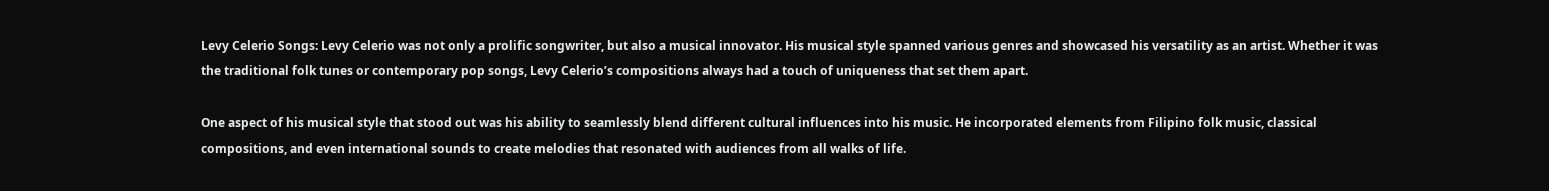Levy Celerio Songs: Levy Celerio was not only a prolific songwriter, but also a musical innovator. His musical style spanned various genres and showcased his versatility as an artist. Whether it was the traditional folk tunes or contemporary pop songs, Levy Celerio’s compositions always had a touch of uniqueness that set them apart.

One aspect of his musical style that stood out was his ability to seamlessly blend different cultural influences into his music. He incorporated elements from Filipino folk music, classical compositions, and even international sounds to create melodies that resonated with audiences from all walks of life.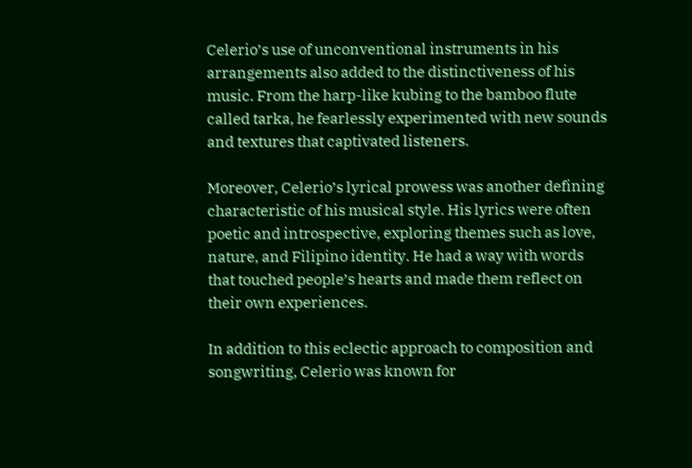Celerio’s use of unconventional instruments in his arrangements also added to the distinctiveness of his music. From the harp-like kubing to the bamboo flute called tarka, he fearlessly experimented with new sounds and textures that captivated listeners.

Moreover, Celerio’s lyrical prowess was another defining characteristic of his musical style. His lyrics were often poetic and introspective, exploring themes such as love, nature, and Filipino identity. He had a way with words that touched people’s hearts and made them reflect on their own experiences.

In addition to this eclectic approach to composition and songwriting, Celerio was known for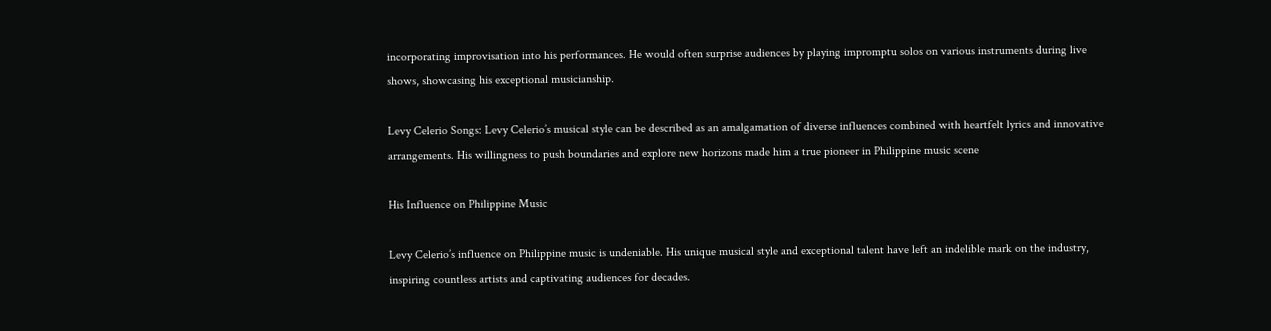incorporating improvisation into his performances. He would often surprise audiences by playing impromptu solos on various instruments during live shows, showcasing his exceptional musicianship.

Levy Celerio Songs: Levy Celerio’s musical style can be described as an amalgamation of diverse influences combined with heartfelt lyrics and innovative arrangements. His willingness to push boundaries and explore new horizons made him a true pioneer in Philippine music scene

His Influence on Philippine Music

Levy Celerio’s influence on Philippine music is undeniable. His unique musical style and exceptional talent have left an indelible mark on the industry, inspiring countless artists and captivating audiences for decades.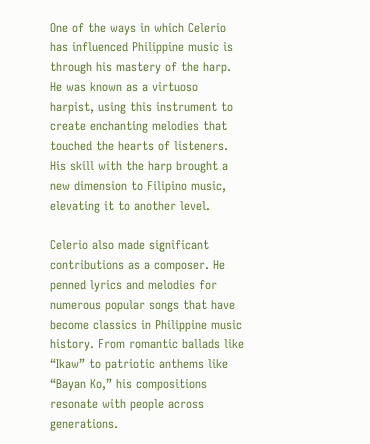One of the ways in which Celerio has influenced Philippine music is through his mastery of the harp. He was known as a virtuoso harpist, using this instrument to create enchanting melodies that touched the hearts of listeners. His skill with the harp brought a new dimension to Filipino music, elevating it to another level.

Celerio also made significant contributions as a composer. He penned lyrics and melodies for numerous popular songs that have become classics in Philippine music history. From romantic ballads like “Ikaw” to patriotic anthems like “Bayan Ko,” his compositions resonate with people across generations.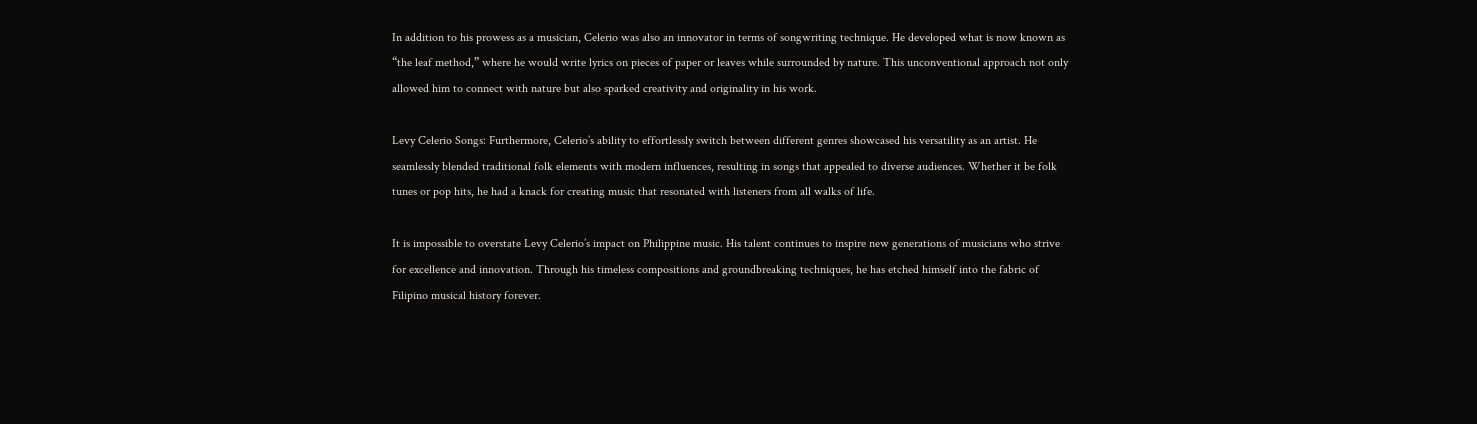In addition to his prowess as a musician, Celerio was also an innovator in terms of songwriting technique. He developed what is now known as “the leaf method,” where he would write lyrics on pieces of paper or leaves while surrounded by nature. This unconventional approach not only allowed him to connect with nature but also sparked creativity and originality in his work.

Levy Celerio Songs: Furthermore, Celerio’s ability to effortlessly switch between different genres showcased his versatility as an artist. He seamlessly blended traditional folk elements with modern influences, resulting in songs that appealed to diverse audiences. Whether it be folk tunes or pop hits, he had a knack for creating music that resonated with listeners from all walks of life.

It is impossible to overstate Levy Celerio’s impact on Philippine music. His talent continues to inspire new generations of musicians who strive for excellence and innovation. Through his timeless compositions and groundbreaking techniques, he has etched himself into the fabric of Filipino musical history forever.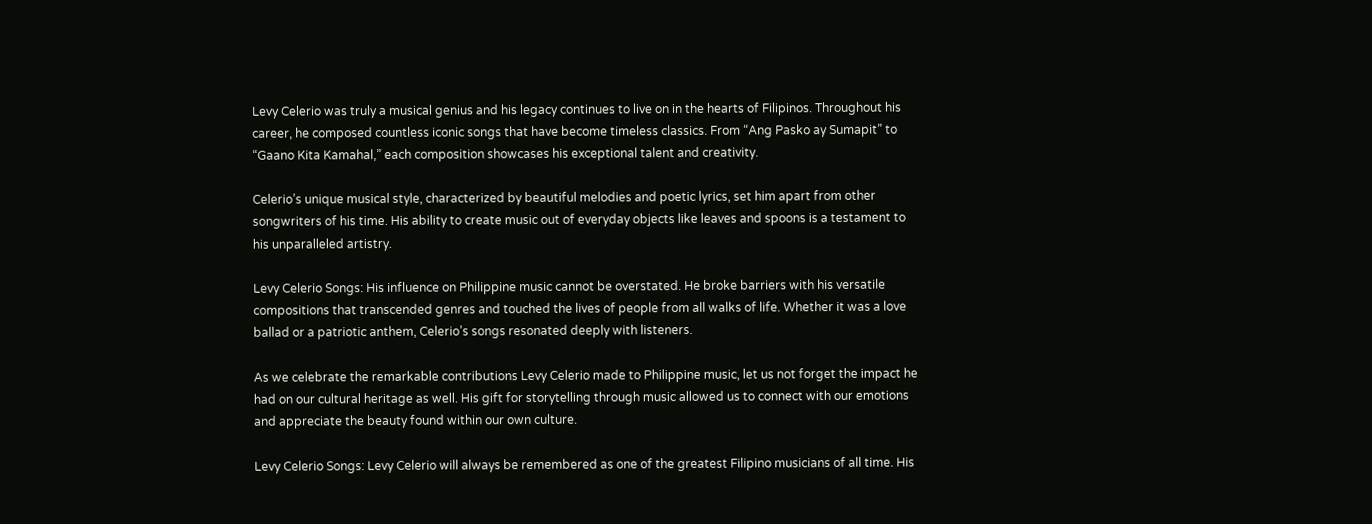Levy Celerio was truly a musical genius and his legacy continues to live on in the hearts of Filipinos. Throughout his career, he composed countless iconic songs that have become timeless classics. From “Ang Pasko ay Sumapit” to “Gaano Kita Kamahal,” each composition showcases his exceptional talent and creativity.

Celerio’s unique musical style, characterized by beautiful melodies and poetic lyrics, set him apart from other songwriters of his time. His ability to create music out of everyday objects like leaves and spoons is a testament to his unparalleled artistry.

Levy Celerio Songs: His influence on Philippine music cannot be overstated. He broke barriers with his versatile compositions that transcended genres and touched the lives of people from all walks of life. Whether it was a love ballad or a patriotic anthem, Celerio’s songs resonated deeply with listeners.

As we celebrate the remarkable contributions Levy Celerio made to Philippine music, let us not forget the impact he had on our cultural heritage as well. His gift for storytelling through music allowed us to connect with our emotions and appreciate the beauty found within our own culture.

Levy Celerio Songs: Levy Celerio will always be remembered as one of the greatest Filipino musicians of all time. His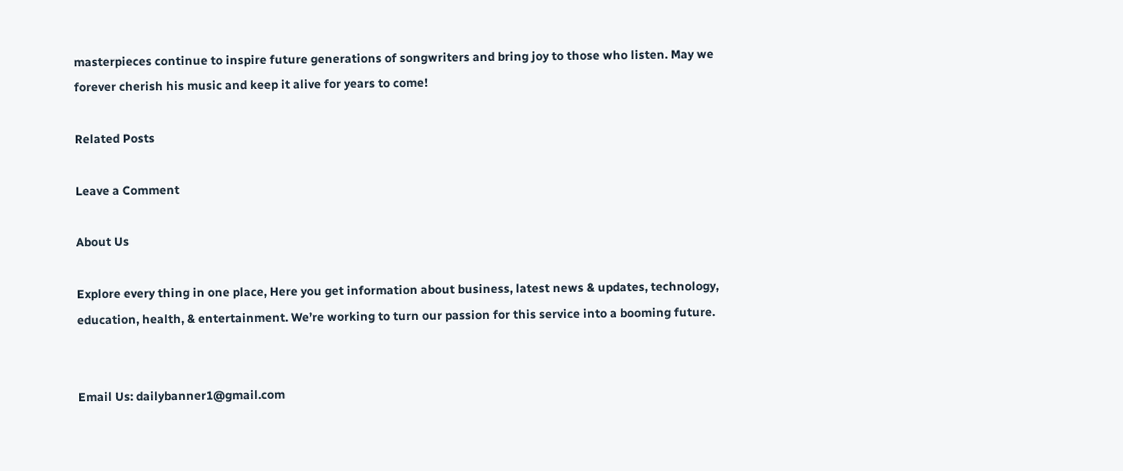masterpieces continue to inspire future generations of songwriters and bring joy to those who listen. May we forever cherish his music and keep it alive for years to come!

Related Posts

Leave a Comment

About Us

Explore every thing in one place, Here you get information about business, latest news & updates, technology, education, health, & entertainment. We’re working to turn our passion for this service into a booming future.


Email Us: dailybanner1@gmail.com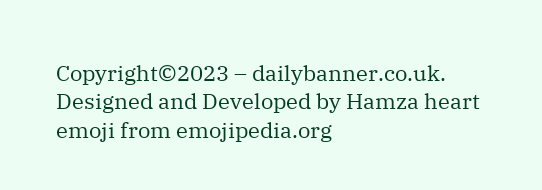Copyright©2023 – dailybanner.co.uk. Designed and Developed by Hamza heart emoji from emojipedia.org